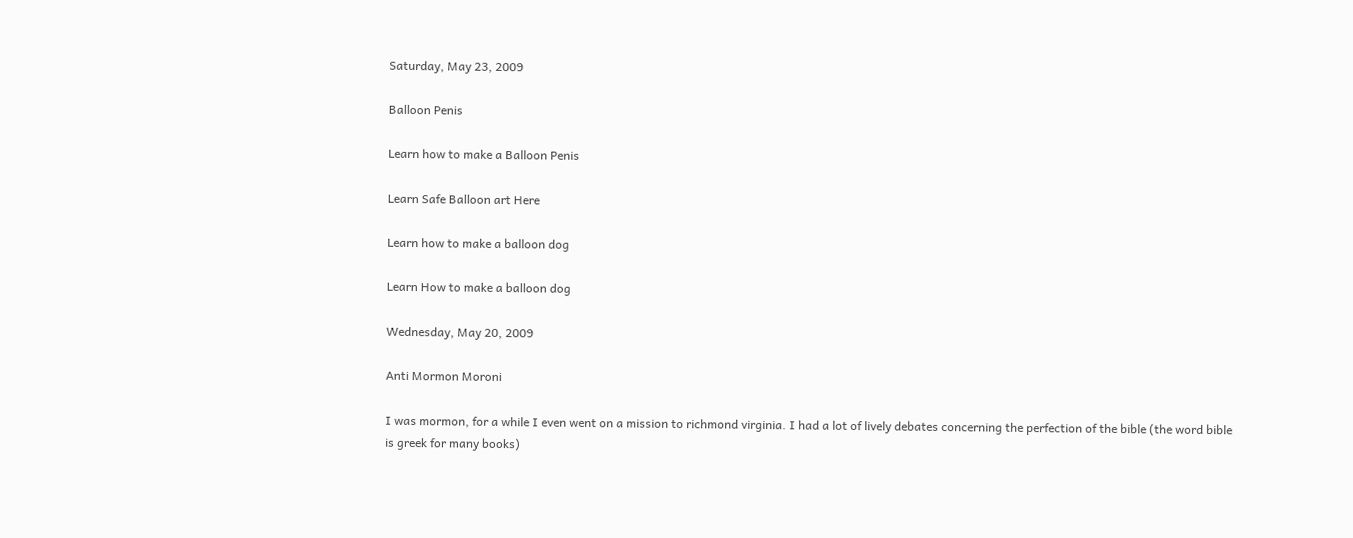Saturday, May 23, 2009

Balloon Penis

Learn how to make a Balloon Penis

Learn Safe Balloon art Here

Learn how to make a balloon dog

Learn How to make a balloon dog

Wednesday, May 20, 2009

Anti Mormon Moroni

I was mormon, for a while I even went on a mission to richmond virginia. I had a lot of lively debates concerning the perfection of the bible (the word bible is greek for many books)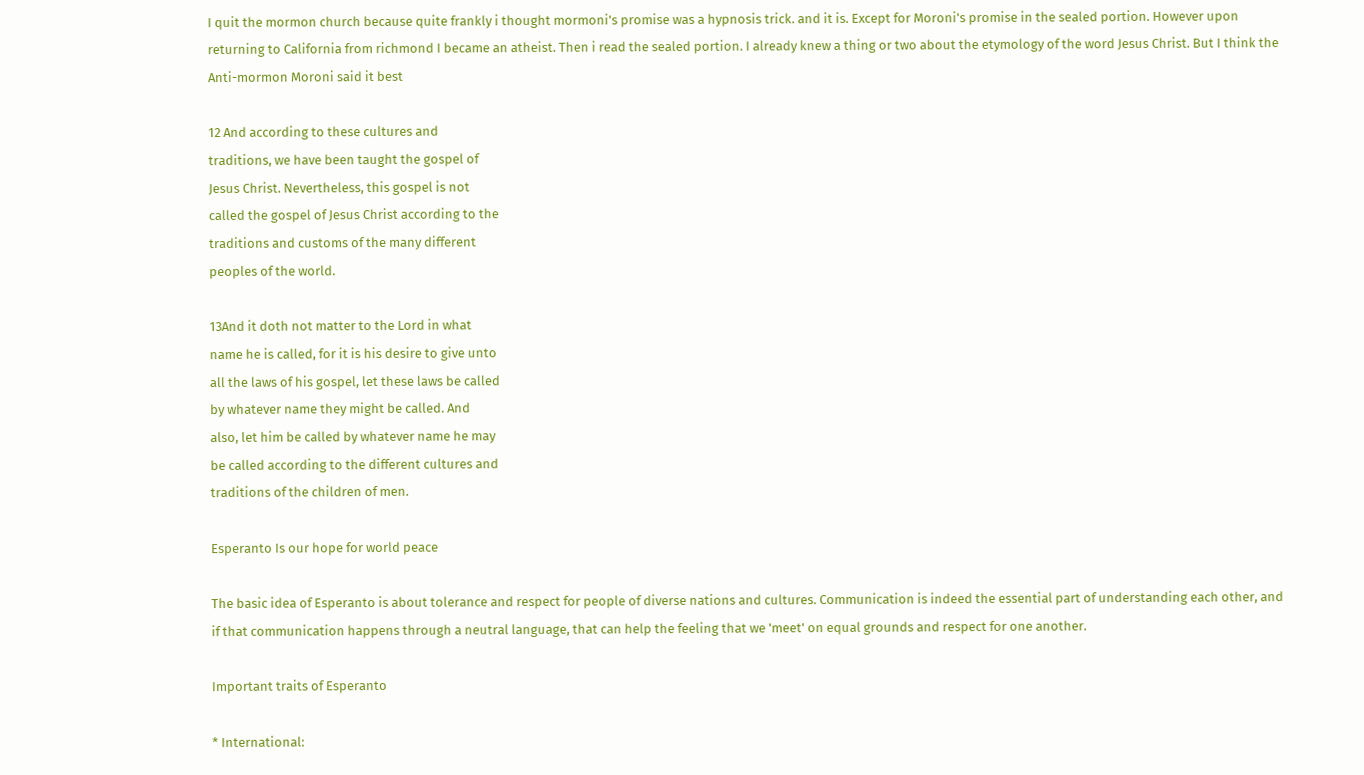I quit the mormon church because quite frankly i thought mormoni's promise was a hypnosis trick. and it is. Except for Moroni's promise in the sealed portion. However upon returning to California from richmond I became an atheist. Then i read the sealed portion. I already knew a thing or two about the etymology of the word Jesus Christ. But I think the Anti-mormon Moroni said it best

12 And according to these cultures and
traditions, we have been taught the gospel of
Jesus Christ. Nevertheless, this gospel is not
called the gospel of Jesus Christ according to the
traditions and customs of the many different
peoples of the world.

13And it doth not matter to the Lord in what
name he is called, for it is his desire to give unto
all the laws of his gospel, let these laws be called
by whatever name they might be called. And
also, let him be called by whatever name he may
be called according to the different cultures and
traditions of the children of men.

Esperanto Is our hope for world peace

The basic idea of Esperanto is about tolerance and respect for people of diverse nations and cultures. Communication is indeed the essential part of understanding each other, and if that communication happens through a neutral language, that can help the feeling that we 'meet' on equal grounds and respect for one another.

Important traits of Esperanto

* International: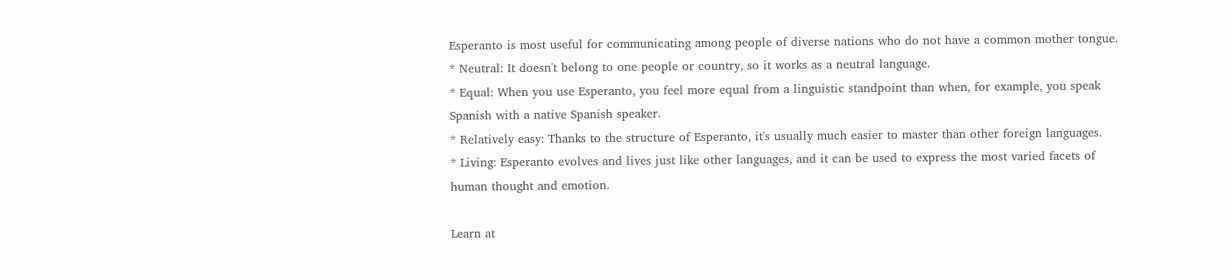Esperanto is most useful for communicating among people of diverse nations who do not have a common mother tongue.
* Neutral: It doesn't belong to one people or country, so it works as a neutral language.
* Equal: When you use Esperanto, you feel more equal from a linguistic standpoint than when, for example, you speak Spanish with a native Spanish speaker.
* Relatively easy: Thanks to the structure of Esperanto, it's usually much easier to master than other foreign languages.
* Living: Esperanto evolves and lives just like other languages, and it can be used to express the most varied facets of human thought and emotion.

Learn at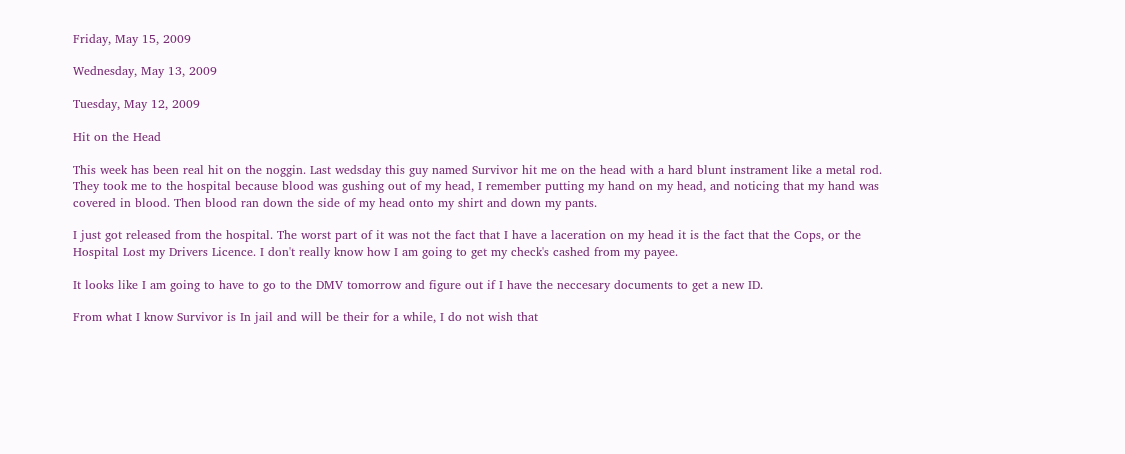Friday, May 15, 2009

Wednesday, May 13, 2009

Tuesday, May 12, 2009

Hit on the Head

This week has been real hit on the noggin. Last wedsday this guy named Survivor hit me on the head with a hard blunt instrament like a metal rod. They took me to the hospital because blood was gushing out of my head, I remember putting my hand on my head, and noticing that my hand was covered in blood. Then blood ran down the side of my head onto my shirt and down my pants.

I just got released from the hospital. The worst part of it was not the fact that I have a laceration on my head it is the fact that the Cops, or the Hospital Lost my Drivers Licence. I don't really know how I am going to get my check's cashed from my payee.

It looks like I am going to have to go to the DMV tomorrow and figure out if I have the neccesary documents to get a new ID.

From what I know Survivor is In jail and will be their for a while, I do not wish that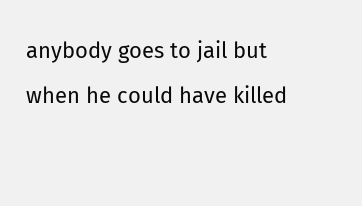anybody goes to jail but when he could have killed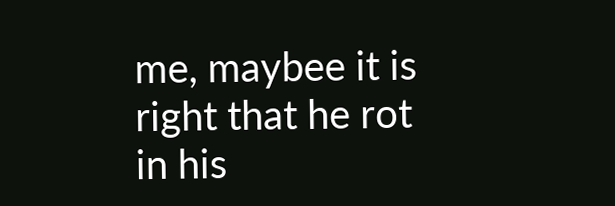me, maybee it is right that he rot in his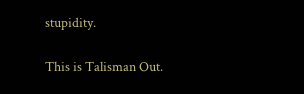stupidity.

This is Talisman Out.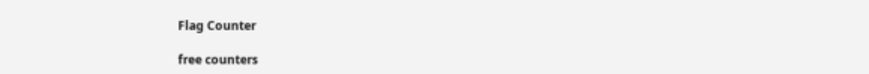Flag Counter

free counters